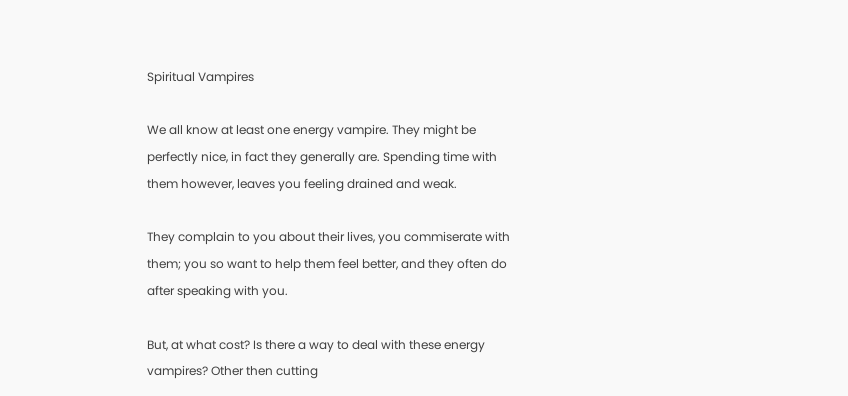Spiritual Vampires

We all know at least one energy vampire. They might be perfectly nice, in fact they generally are. Spending time with them however, leaves you feeling drained and weak.

They complain to you about their lives, you commiserate with them; you so want to help them feel better, and they often do after speaking with you.

But, at what cost? Is there a way to deal with these energy vampires? Other then cutting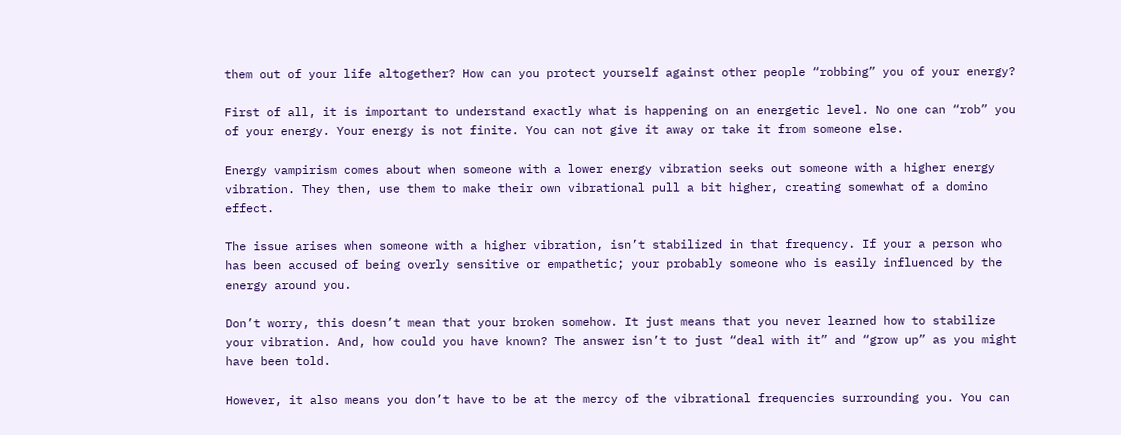them out of your life altogether? How can you protect yourself against other people “robbing” you of your energy?

First of all, it is important to understand exactly what is happening on an energetic level. No one can “rob” you of your energy. Your energy is not finite. You can not give it away or take it from someone else.

Energy vampirism comes about when someone with a lower energy vibration seeks out someone with a higher energy vibration. They then, use them to make their own vibrational pull a bit higher, creating somewhat of a domino effect.

The issue arises when someone with a higher vibration, isn’t stabilized in that frequency. If your a person who has been accused of being overly sensitive or empathetic; your probably someone who is easily influenced by the energy around you.

Don’t worry, this doesn’t mean that your broken somehow. It just means that you never learned how to stabilize your vibration. And, how could you have known? The answer isn’t to just “deal with it” and “grow up” as you might have been told.

However, it also means you don’t have to be at the mercy of the vibrational frequencies surrounding you. You can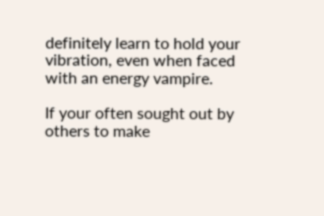definitely learn to hold your vibration, even when faced with an energy vampire.

If your often sought out by others to make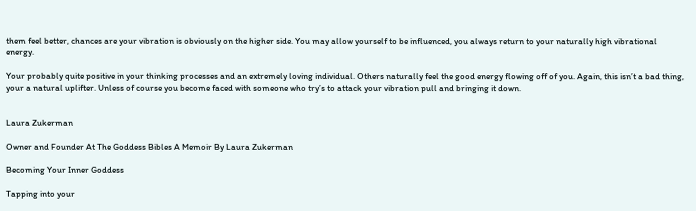them feel better, chances are your vibration is obviously on the higher side. You may allow yourself to be influenced, you always return to your naturally high vibrational energy.

Your probably quite positive in your thinking processes and an extremely loving individual. Others naturally feel the good energy flowing off of you. Again, this isn’t a bad thing, your a natural uplifter. Unless of course you become faced with someone who try’s to attack your vibration pull and bringing it down.


Laura Zukerman

Owner and Founder At The Goddess Bibles A Memoir By Laura Zukerman

Becoming Your Inner Goddess

Tapping into your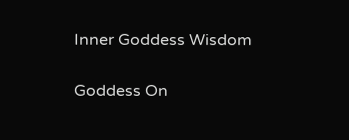Inner Goddess Wisdom

Goddess On